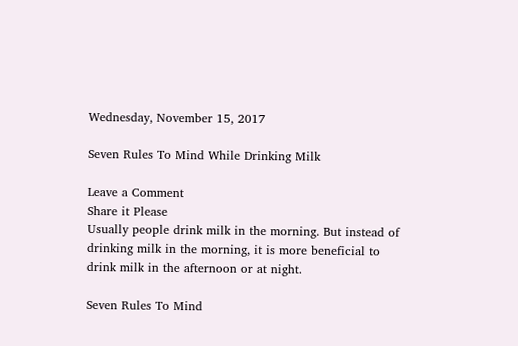Wednesday, November 15, 2017

Seven Rules To Mind While Drinking Milk

Leave a Comment
Share it Please
Usually people drink milk in the morning. But instead of drinking milk in the morning, it is more beneficial to drink milk in the afternoon or at night.

Seven Rules To Mind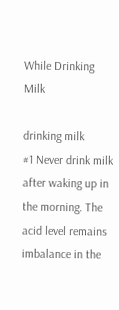While Drinking Milk

drinking milk
#1 Never drink milk after waking up in the morning. The acid level remains imbalance in the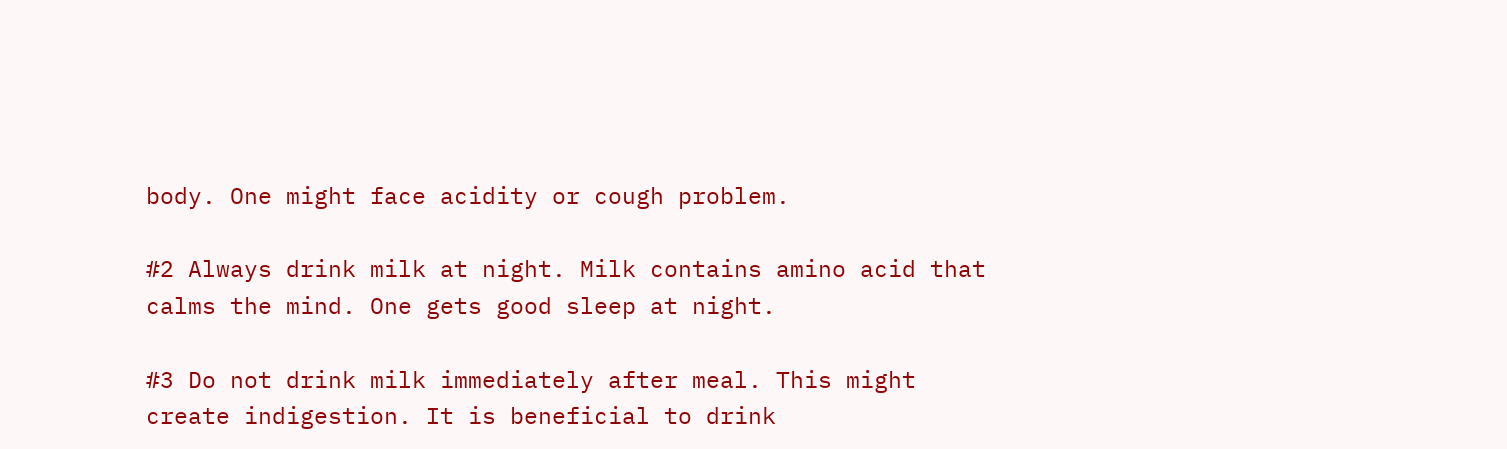body. One might face acidity or cough problem.

#2 Always drink milk at night. Milk contains amino acid that calms the mind. One gets good sleep at night.

#3 Do not drink milk immediately after meal. This might create indigestion. It is beneficial to drink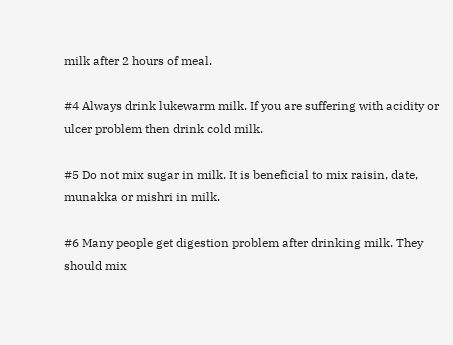milk after 2 hours of meal.

#4 Always drink lukewarm milk. If you are suffering with acidity or ulcer problem then drink cold milk.

#5 Do not mix sugar in milk. It is beneficial to mix raisin, date, munakka or mishri in milk.

#6 Many people get digestion problem after drinking milk. They should mix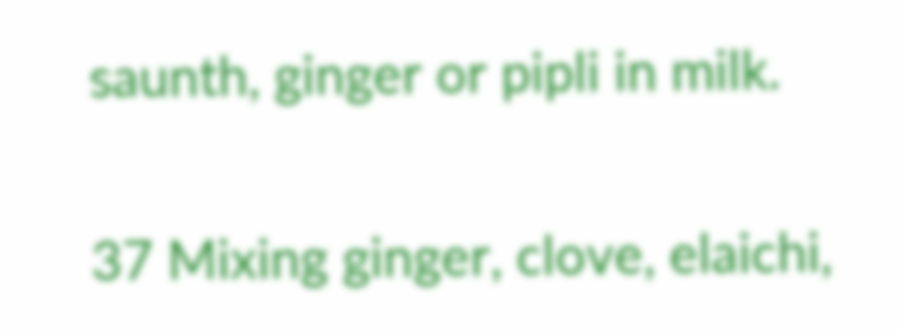saunth, ginger or pipli in milk.

37 Mixing ginger, clove, elaichi,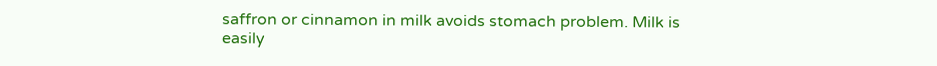saffron or cinnamon in milk avoids stomach problem. Milk is easily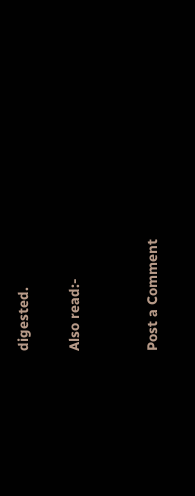digested.

Also read:-


Post a Comment